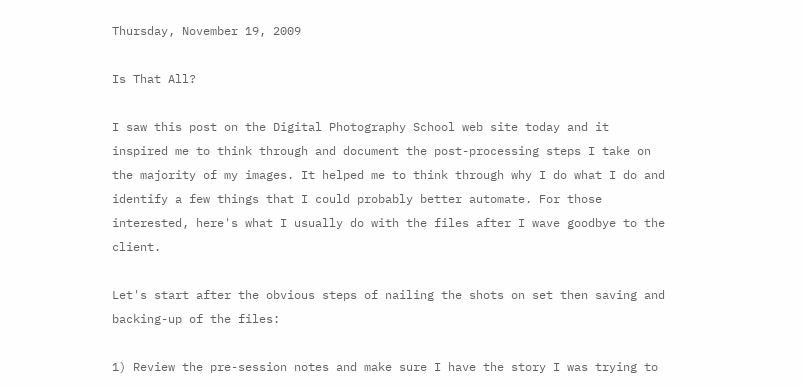Thursday, November 19, 2009

Is That All?

I saw this post on the Digital Photography School web site today and it inspired me to think through and document the post-processing steps I take on the majority of my images. It helped me to think through why I do what I do and identify a few things that I could probably better automate. For those interested, here's what I usually do with the files after I wave goodbye to the client.

Let's start after the obvious steps of nailing the shots on set then saving and backing-up of the files:

1) Review the pre-session notes and make sure I have the story I was trying to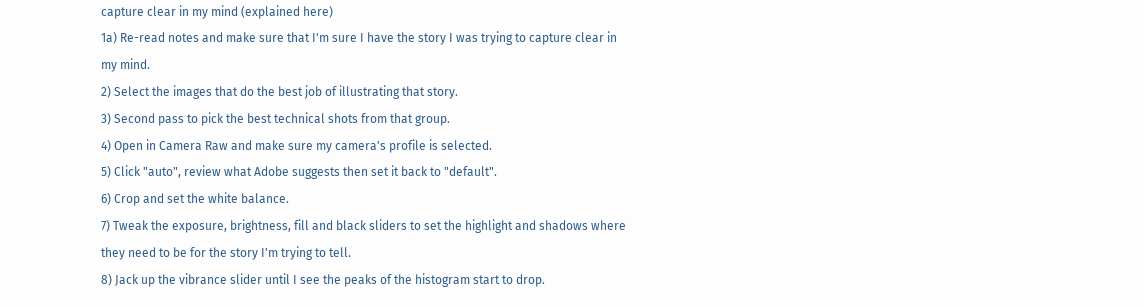capture clear in my mind (explained here)
1a) Re-read notes and make sure that I'm sure I have the story I was trying to capture clear in my mind.
2) Select the images that do the best job of illustrating that story.
3) Second pass to pick the best technical shots from that group.
4) Open in Camera Raw and make sure my camera's profile is selected.
5) Click "auto", review what Adobe suggests then set it back to "default".
6) Crop and set the white balance.
7) Tweak the exposure, brightness, fill and black sliders to set the highlight and shadows where they need to be for the story I'm trying to tell.
8) Jack up the vibrance slider until I see the peaks of the histogram start to drop.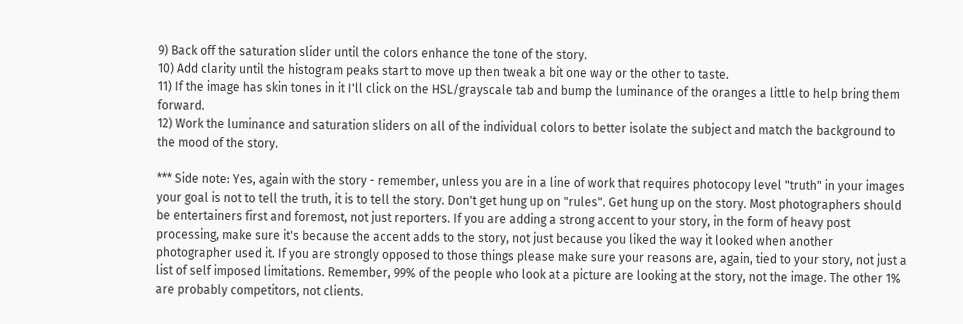9) Back off the saturation slider until the colors enhance the tone of the story.
10) Add clarity until the histogram peaks start to move up then tweak a bit one way or the other to taste.
11) If the image has skin tones in it I'll click on the HSL/grayscale tab and bump the luminance of the oranges a little to help bring them forward.
12) Work the luminance and saturation sliders on all of the individual colors to better isolate the subject and match the background to the mood of the story.

*** Side note: Yes, again with the story - remember, unless you are in a line of work that requires photocopy level "truth" in your images your goal is not to tell the truth, it is to tell the story. Don't get hung up on "rules". Get hung up on the story. Most photographers should be entertainers first and foremost, not just reporters. If you are adding a strong accent to your story, in the form of heavy post processing, make sure it's because the accent adds to the story, not just because you liked the way it looked when another photographer used it. If you are strongly opposed to those things please make sure your reasons are, again, tied to your story, not just a list of self imposed limitations. Remember, 99% of the people who look at a picture are looking at the story, not the image. The other 1% are probably competitors, not clients.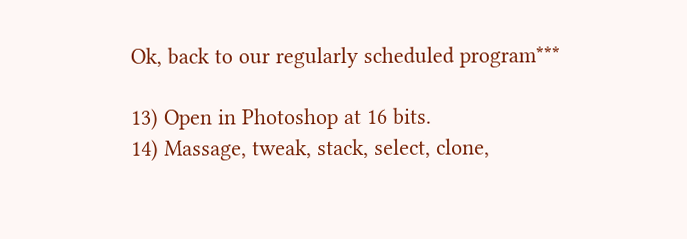Ok, back to our regularly scheduled program***

13) Open in Photoshop at 16 bits.
14) Massage, tweak, stack, select, clone,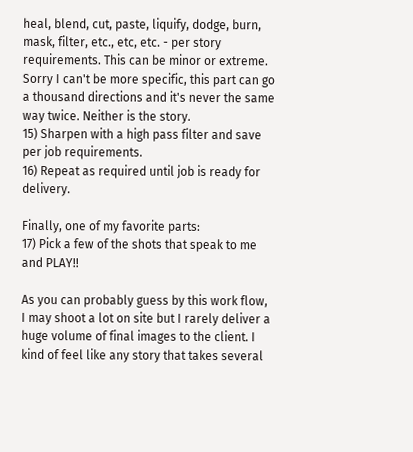heal, blend, cut, paste, liquify, dodge, burn, mask, filter, etc., etc, etc. - per story requirements. This can be minor or extreme. Sorry I can't be more specific, this part can go a thousand directions and it's never the same way twice. Neither is the story.
15) Sharpen with a high pass filter and save per job requirements.
16) Repeat as required until job is ready for delivery.

Finally, one of my favorite parts:
17) Pick a few of the shots that speak to me and PLAY!!

As you can probably guess by this work flow, I may shoot a lot on site but I rarely deliver a huge volume of final images to the client. I kind of feel like any story that takes several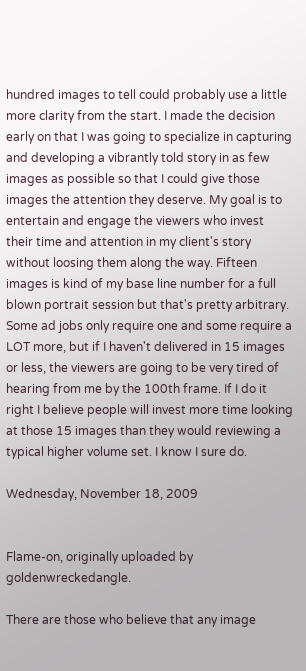hundred images to tell could probably use a little more clarity from the start. I made the decision early on that I was going to specialize in capturing and developing a vibrantly told story in as few images as possible so that I could give those images the attention they deserve. My goal is to entertain and engage the viewers who invest their time and attention in my client's story without loosing them along the way. Fifteen images is kind of my base line number for a full blown portrait session but that's pretty arbitrary. Some ad jobs only require one and some require a LOT more, but if I haven't delivered in 15 images or less, the viewers are going to be very tired of hearing from me by the 100th frame. If I do it right I believe people will invest more time looking at those 15 images than they would reviewing a typical higher volume set. I know I sure do.

Wednesday, November 18, 2009


Flame-on, originally uploaded by goldenwreckedangle.

There are those who believe that any image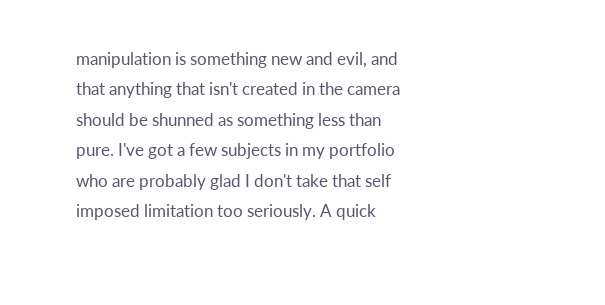manipulation is something new and evil, and that anything that isn't created in the camera should be shunned as something less than pure. I've got a few subjects in my portfolio who are probably glad I don't take that self imposed limitation too seriously. A quick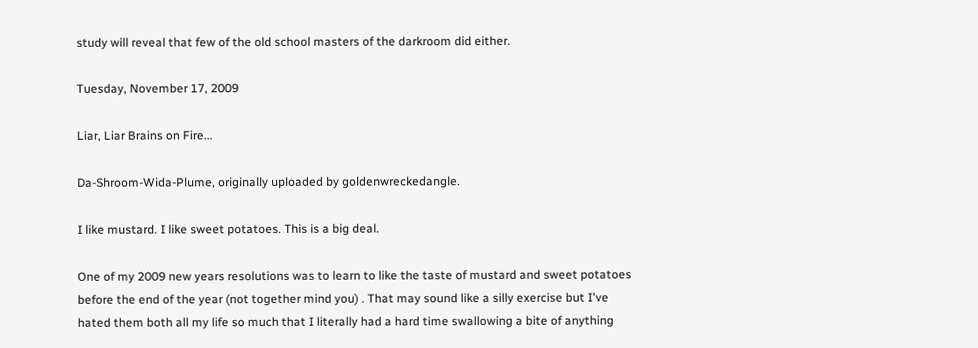study will reveal that few of the old school masters of the darkroom did either.

Tuesday, November 17, 2009

Liar, Liar Brains on Fire...

Da-Shroom-Wida-Plume, originally uploaded by goldenwreckedangle.

I like mustard. I like sweet potatoes. This is a big deal.

One of my 2009 new years resolutions was to learn to like the taste of mustard and sweet potatoes before the end of the year (not together mind you) . That may sound like a silly exercise but I've hated them both all my life so much that I literally had a hard time swallowing a bite of anything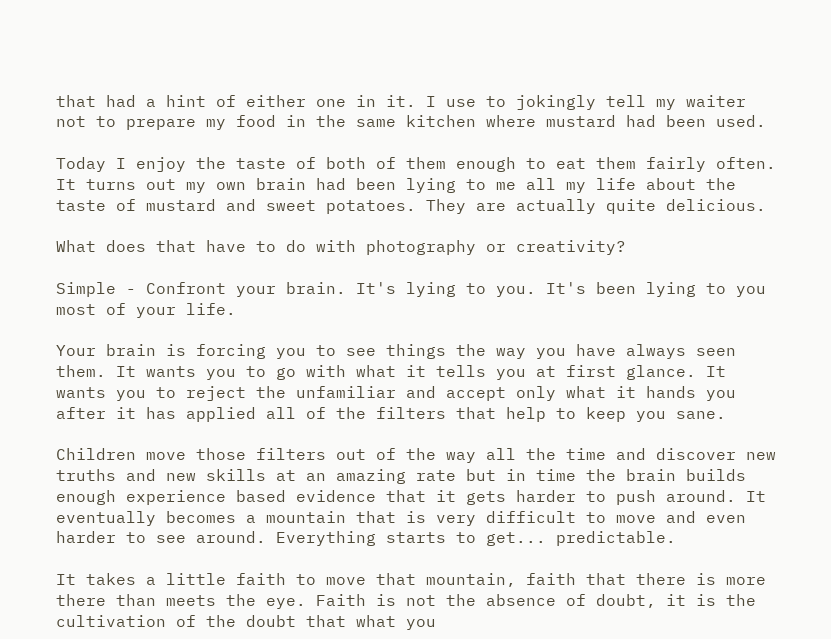that had a hint of either one in it. I use to jokingly tell my waiter not to prepare my food in the same kitchen where mustard had been used.

Today I enjoy the taste of both of them enough to eat them fairly often. It turns out my own brain had been lying to me all my life about the taste of mustard and sweet potatoes. They are actually quite delicious.

What does that have to do with photography or creativity?

Simple - Confront your brain. It's lying to you. It's been lying to you most of your life.

Your brain is forcing you to see things the way you have always seen them. It wants you to go with what it tells you at first glance. It wants you to reject the unfamiliar and accept only what it hands you after it has applied all of the filters that help to keep you sane.

Children move those filters out of the way all the time and discover new truths and new skills at an amazing rate but in time the brain builds enough experience based evidence that it gets harder to push around. It eventually becomes a mountain that is very difficult to move and even harder to see around. Everything starts to get... predictable.

It takes a little faith to move that mountain, faith that there is more there than meets the eye. Faith is not the absence of doubt, it is the cultivation of the doubt that what you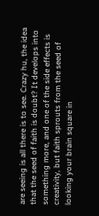are seeing is all there is to see. Crazy hu, the idea that the seed of faith is doubt? It develops into something more, and one of the side effects is creativity, but faith sprouts from the seed of looking your brain square in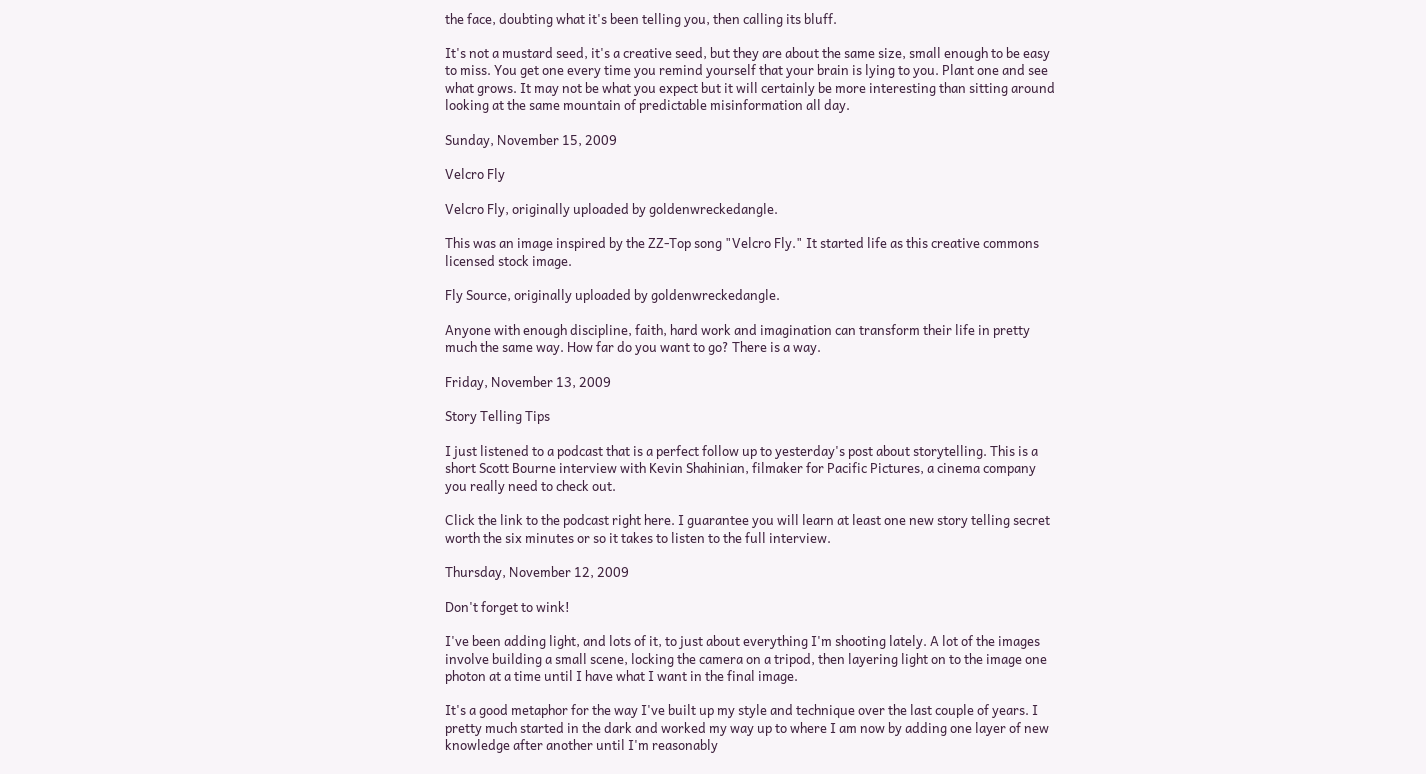the face, doubting what it's been telling you, then calling its bluff.

It's not a mustard seed, it's a creative seed, but they are about the same size, small enough to be easy to miss. You get one every time you remind yourself that your brain is lying to you. Plant one and see what grows. It may not be what you expect but it will certainly be more interesting than sitting around looking at the same mountain of predictable misinformation all day.

Sunday, November 15, 2009

Velcro Fly

Velcro Fly, originally uploaded by goldenwreckedangle.

This was an image inspired by the ZZ-Top song "Velcro Fly." It started life as this creative commons licensed stock image.

Fly Source, originally uploaded by goldenwreckedangle.

Anyone with enough discipline, faith, hard work and imagination can transform their life in pretty much the same way. How far do you want to go? There is a way.

Friday, November 13, 2009

Story Telling Tips

I just listened to a podcast that is a perfect follow up to yesterday's post about storytelling. This is a short Scott Bourne interview with Kevin Shahinian, filmaker for Pacific Pictures, a cinema company you really need to check out.

Click the link to the podcast right here. I guarantee you will learn at least one new story telling secret worth the six minutes or so it takes to listen to the full interview.

Thursday, November 12, 2009

Don't forget to wink!

I've been adding light, and lots of it, to just about everything I'm shooting lately. A lot of the images involve building a small scene, locking the camera on a tripod, then layering light on to the image one photon at a time until I have what I want in the final image.

It's a good metaphor for the way I've built up my style and technique over the last couple of years. I pretty much started in the dark and worked my way up to where I am now by adding one layer of new knowledge after another until I'm reasonably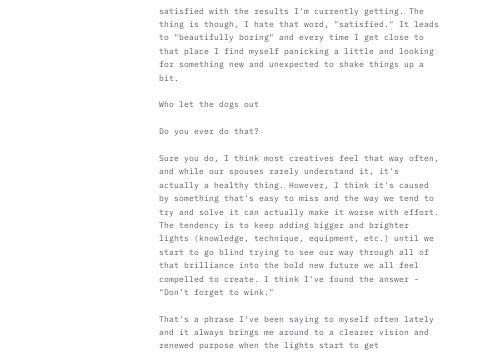satisfied with the results I'm currently getting. The thing is though, I hate that word, "satisfied." It leads to "beautifully boring" and every time I get close to that place I find myself panicking a little and looking for something new and unexpected to shake things up a bit.

Who let the dogs out

Do you ever do that?

Sure you do, I think most creatives feel that way often, and while our spouses rarely understand it, it's actually a healthy thing. However, I think it's caused by something that's easy to miss and the way we tend to try and solve it can actually make it worse with effort. The tendency is to keep adding bigger and brighter lights (knowledge, technique, equipment, etc.) until we start to go blind trying to see our way through all of that brilliance into the bold new future we all feel compelled to create. I think I've found the answer - "Don't forget to wink."

That's a phrase I've been saying to myself often lately and it always brings me around to a clearer vision and renewed purpose when the lights start to get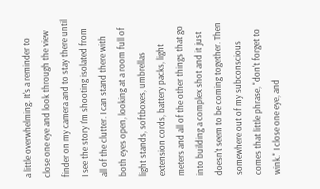a little overwhelming. It's a reminder to close one eye and look through the view finder on my camera and to stay there until I see the story I'm shooting isolated from all of the clutter. I can stand there with both eyes open, looking at a room full of light stands, softboxes, umbrellas extension cords, battery packs, light meters and all of the other things that go into building a complex shot and it just doesn't seem to be coming together. Then somewhere out of my subconscious comes that little phrase, "don't forget to wink." I close one eye, and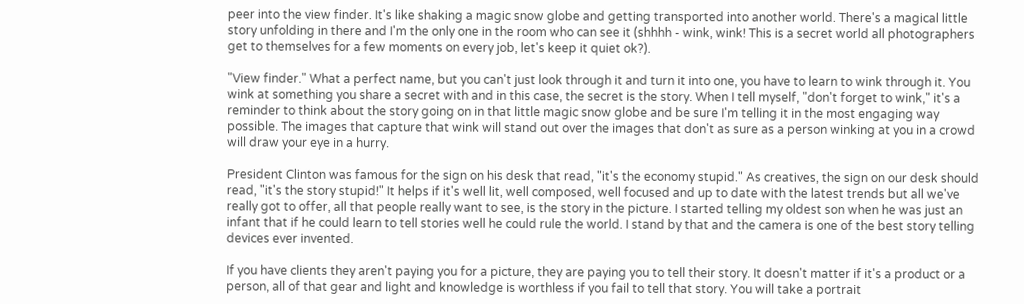peer into the view finder. It's like shaking a magic snow globe and getting transported into another world. There's a magical little story unfolding in there and I'm the only one in the room who can see it (shhhh - wink, wink! This is a secret world all photographers get to themselves for a few moments on every job, let's keep it quiet ok?).

"View finder." What a perfect name, but you can't just look through it and turn it into one, you have to learn to wink through it. You wink at something you share a secret with and in this case, the secret is the story. When I tell myself, "don't forget to wink," it's a reminder to think about the story going on in that little magic snow globe and be sure I'm telling it in the most engaging way possible. The images that capture that wink will stand out over the images that don't as sure as a person winking at you in a crowd will draw your eye in a hurry.

President Clinton was famous for the sign on his desk that read, "it's the economy stupid." As creatives, the sign on our desk should read, "it's the story stupid!" It helps if it's well lit, well composed, well focused and up to date with the latest trends but all we've really got to offer, all that people really want to see, is the story in the picture. I started telling my oldest son when he was just an infant that if he could learn to tell stories well he could rule the world. I stand by that and the camera is one of the best story telling devices ever invented.

If you have clients they aren't paying you for a picture, they are paying you to tell their story. It doesn't matter if it's a product or a person, all of that gear and light and knowledge is worthless if you fail to tell that story. You will take a portrait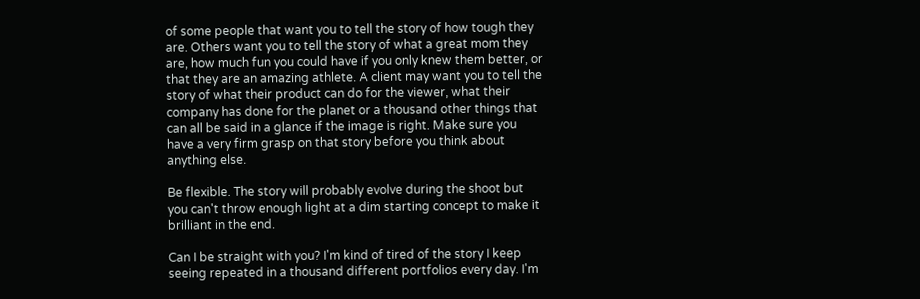of some people that want you to tell the story of how tough they are. Others want you to tell the story of what a great mom they are, how much fun you could have if you only knew them better, or that they are an amazing athlete. A client may want you to tell the story of what their product can do for the viewer, what their company has done for the planet or a thousand other things that can all be said in a glance if the image is right. Make sure you have a very firm grasp on that story before you think about anything else.

Be flexible. The story will probably evolve during the shoot but you can't throw enough light at a dim starting concept to make it brilliant in the end.

Can I be straight with you? I'm kind of tired of the story I keep seeing repeated in a thousand different portfolios every day. I'm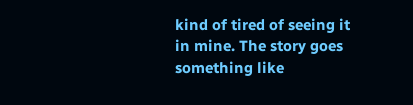kind of tired of seeing it in mine. The story goes something like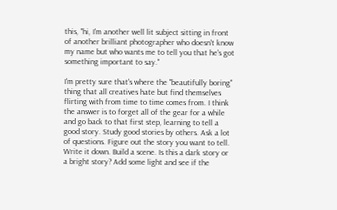this, "hi, I'm another well lit subject sitting in front of another brilliant photographer who doesn't know my name but who wants me to tell you that he's got something important to say."

I'm pretty sure that's where the "beautifully boring" thing that all creatives hate but find themselves flirting with from time to time comes from. I think the answer is to forget all of the gear for a while and go back to that first step, learning to tell a good story. Study good stories by others. Ask a lot of questions. Figure out the story you want to tell. Write it down. Build a scene. Is this a dark story or a bright story? Add some light and see if the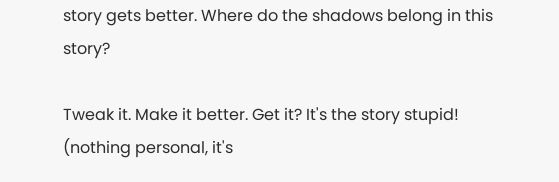story gets better. Where do the shadows belong in this story?

Tweak it. Make it better. Get it? It's the story stupid! (nothing personal, it's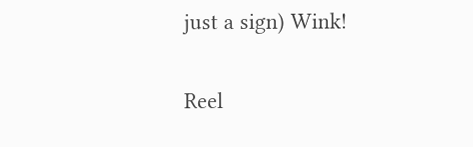just a sign) Wink!

Reel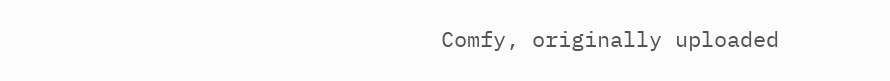Comfy, originally uploaded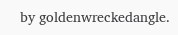by goldenwreckedangle.